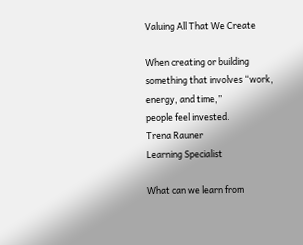Valuing All That We Create

When creating or building something that involves “work, energy, and time,”
people feel invested.
Trena Rauner
Learning Specialist

What can we learn from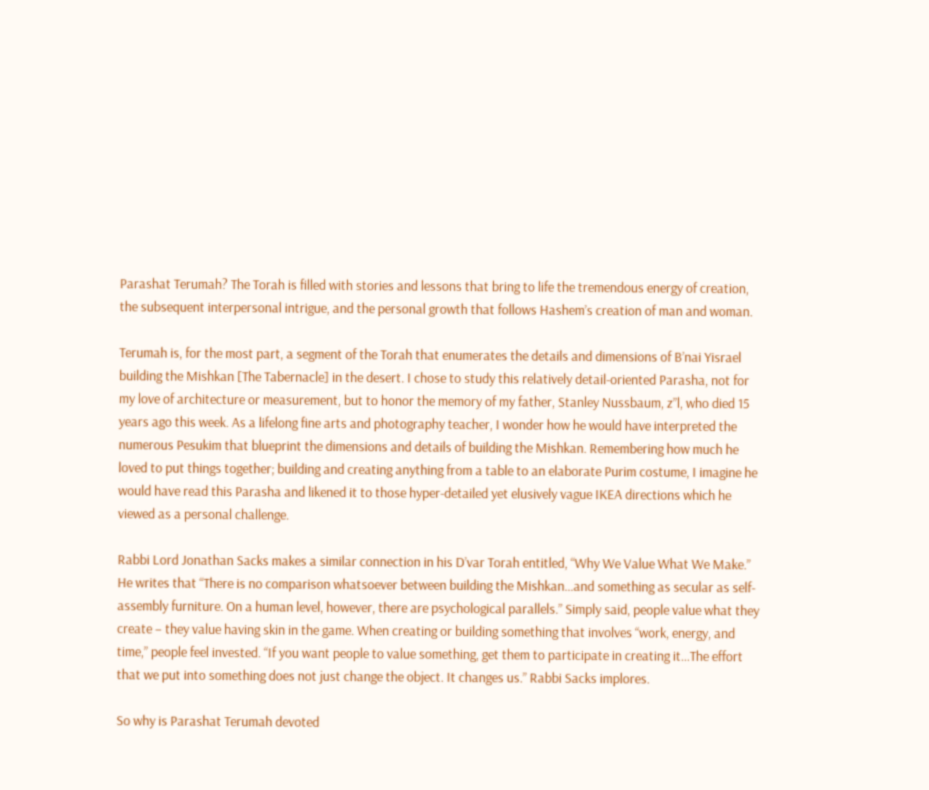Parashat Terumah? The Torah is filled with stories and lessons that bring to life the tremendous energy of creation, the subsequent interpersonal intrigue, and the personal growth that follows Hashem’s creation of man and woman.

Terumah is, for the most part, a segment of the Torah that enumerates the details and dimensions of B’nai Yisrael  building the Mishkan [The Tabernacle] in the desert. I chose to study this relatively detail-oriented Parasha, not for my love of architecture or measurement, but to honor the memory of my father, Stanley Nussbaum, z”l, who died 15 years ago this week. As a lifelong fine arts and photography teacher, I wonder how he would have interpreted the numerous Pesukim that blueprint the dimensions and details of building the Mishkan. Remembering how much he loved to put things together; building and creating anything from a table to an elaborate Purim costume, I imagine he would have read this Parasha and likened it to those hyper-detailed yet elusively vague IKEA directions which he viewed as a personal challenge.

Rabbi Lord Jonathan Sacks makes a similar connection in his D’var Torah entitled, “Why We Value What We Make.” He writes that “There is no comparison whatsoever between building the Mishkan…and something as secular as self-assembly furniture. On a human level, however, there are psychological parallels.” Simply said, people value what they create – they value having skin in the game. When creating or building something that involves “work, energy, and time,” people feel invested. “If you want people to value something, get them to participate in creating it…The effort that we put into something does not just change the object. It changes us.” Rabbi Sacks implores.

So why is Parashat Terumah devoted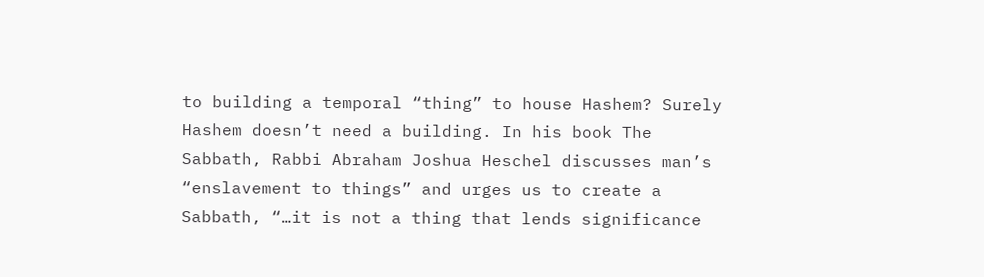to building a temporal “thing” to house Hashem? Surely Hashem doesn’t need a building. In his book The Sabbath, Rabbi Abraham Joshua Heschel discusses man’s “enslavement to things” and urges us to create a Sabbath, “…it is not a thing that lends significance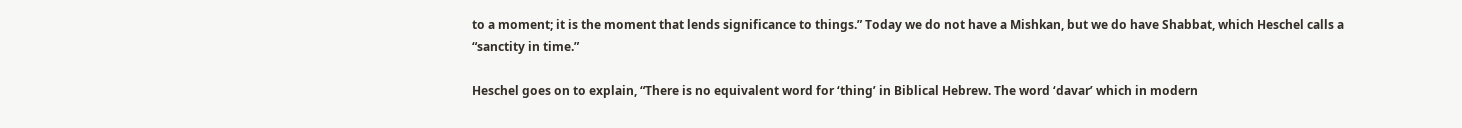to a moment; it is the moment that lends significance to things.” Today we do not have a Mishkan, but we do have Shabbat, which Heschel calls a “sanctity in time.”

Heschel goes on to explain, “There is no equivalent word for ‘thing’ in Biblical Hebrew. The word ‘davar’ which in modern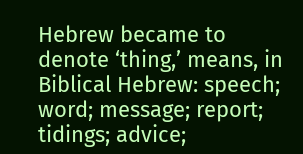Hebrew became to denote ‘thing,’ means, in Biblical Hebrew: speech; word; message; report; tidings; advice;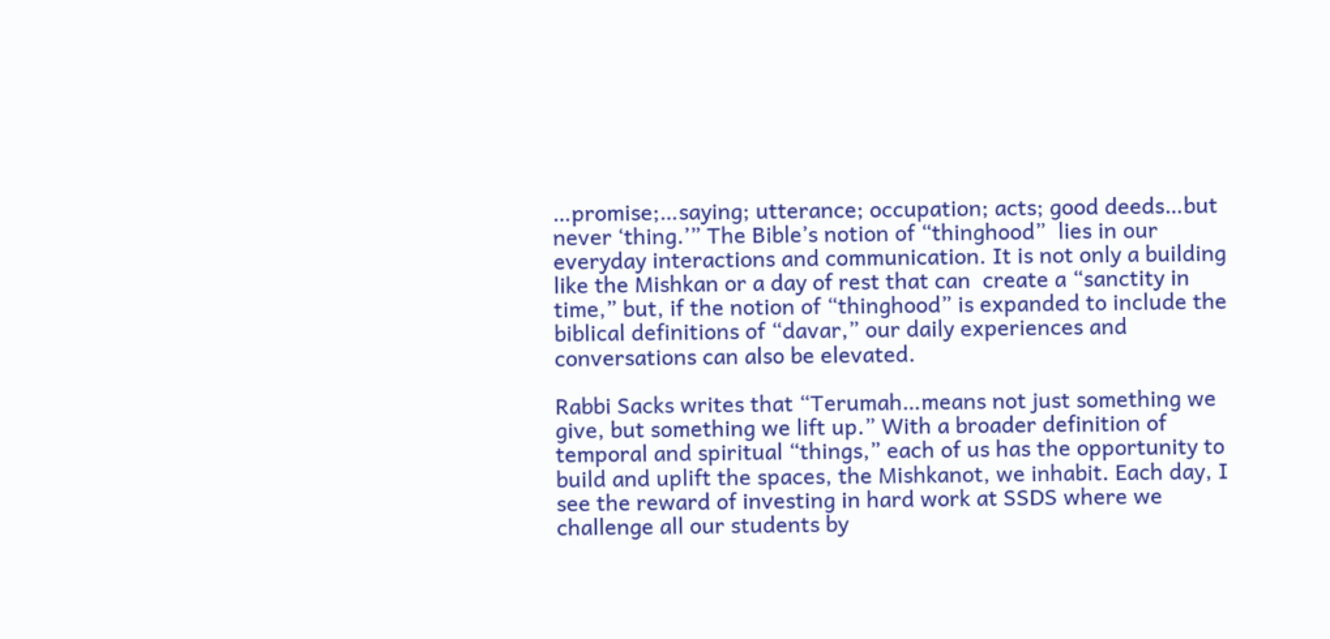…promise;…saying; utterance; occupation; acts; good deeds…but never ‘thing.’” The Bible’s notion of “thinghood”  lies in our everyday interactions and communication. It is not only a building like the Mishkan or a day of rest that can  create a “sanctity in time,” but, if the notion of “thinghood” is expanded to include the biblical definitions of “davar,” our daily experiences and conversations can also be elevated.

Rabbi Sacks writes that “Terumah…means not just something we give, but something we lift up.” With a broader definition of temporal and spiritual “things,” each of us has the opportunity to build and uplift the spaces, the Mishkanot, we inhabit. Each day, I see the reward of investing in hard work at SSDS where we challenge all our students by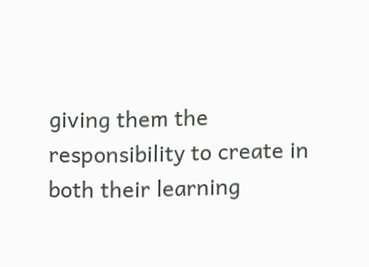giving them the responsibility to create in both their learning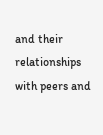and their relationships with peers and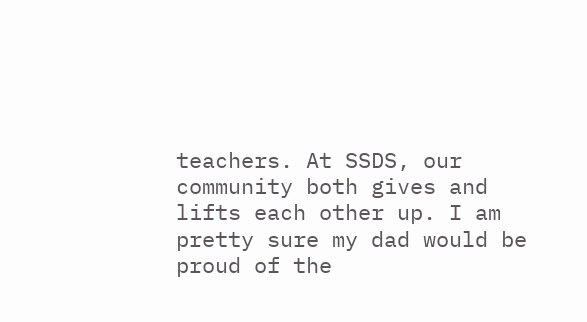teachers. At SSDS, our community both gives and lifts each other up. I am pretty sure my dad would be proud of the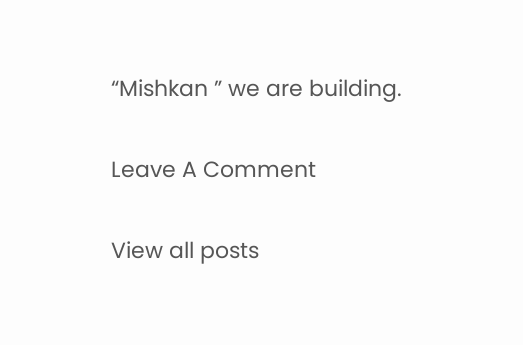“Mishkan ” we are building.

Leave A Comment

View all posts